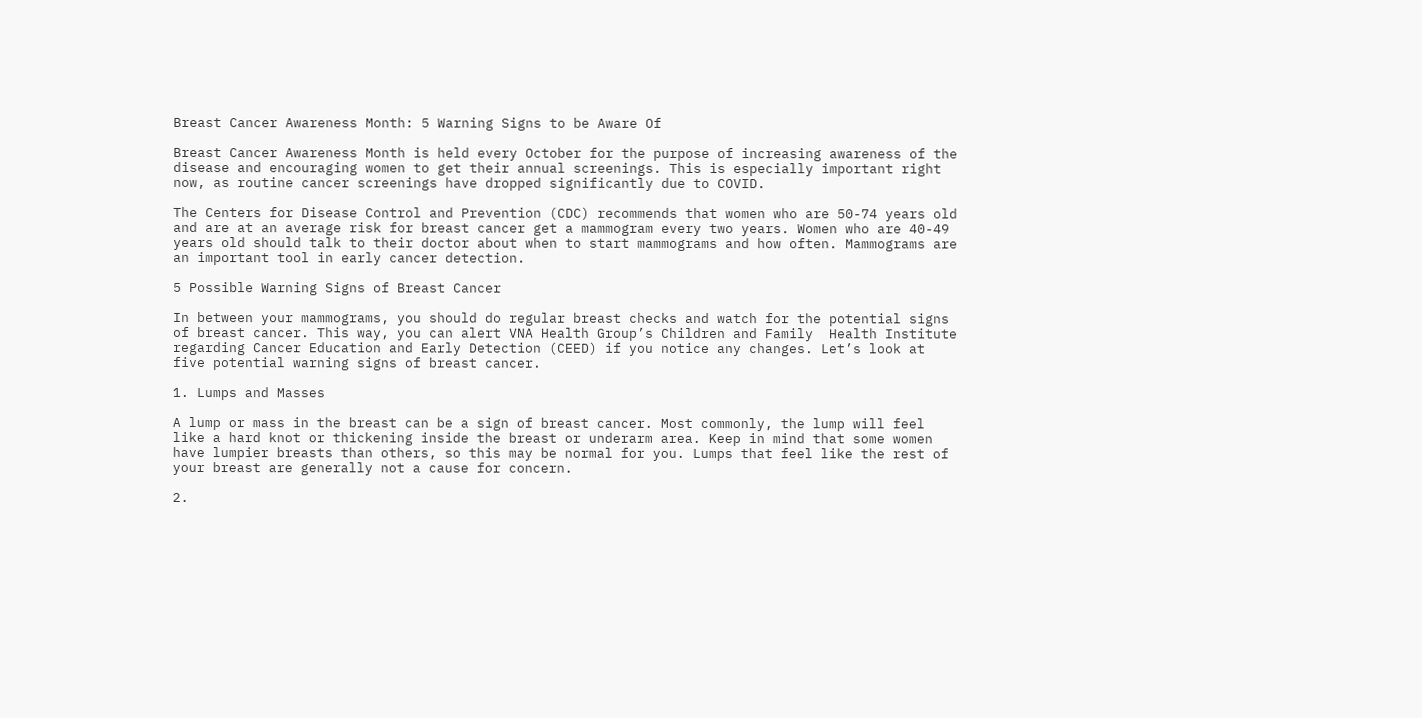Breast Cancer Awareness Month: 5 Warning Signs to be Aware Of

Breast Cancer Awareness Month is held every October for the purpose of increasing awareness of the disease and encouraging women to get their annual screenings. This is especially important right now, as routine cancer screenings have dropped significantly due to COVID.

The Centers for Disease Control and Prevention (CDC) recommends that women who are 50-74 years old and are at an average risk for breast cancer get a mammogram every two years. Women who are 40-49 years old should talk to their doctor about when to start mammograms and how often. Mammograms are an important tool in early cancer detection.

5 Possible Warning Signs of Breast Cancer

In between your mammograms, you should do regular breast checks and watch for the potential signs of breast cancer. This way, you can alert VNA Health Group’s Children and Family  Health Institute regarding Cancer Education and Early Detection (CEED) if you notice any changes. Let’s look at five potential warning signs of breast cancer.

1. Lumps and Masses

A lump or mass in the breast can be a sign of breast cancer. Most commonly, the lump will feel like a hard knot or thickening inside the breast or underarm area. Keep in mind that some women have lumpier breasts than others, so this may be normal for you. Lumps that feel like the rest of your breast are generally not a cause for concern.

2.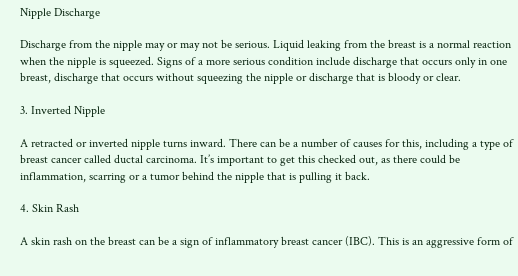Nipple Discharge

Discharge from the nipple may or may not be serious. Liquid leaking from the breast is a normal reaction when the nipple is squeezed. Signs of a more serious condition include discharge that occurs only in one breast, discharge that occurs without squeezing the nipple or discharge that is bloody or clear.

3. Inverted Nipple

A retracted or inverted nipple turns inward. There can be a number of causes for this, including a type of breast cancer called ductal carcinoma. It’s important to get this checked out, as there could be inflammation, scarring or a tumor behind the nipple that is pulling it back.

4. Skin Rash

A skin rash on the breast can be a sign of inflammatory breast cancer (IBC). This is an aggressive form of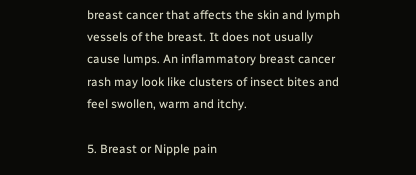breast cancer that affects the skin and lymph vessels of the breast. It does not usually cause lumps. An inflammatory breast cancer rash may look like clusters of insect bites and feel swollen, warm and itchy.

5. Breast or Nipple pain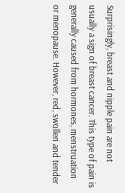Surprisingly, breast and nipple pain are not usually a sign of breast cancer. This type of pain is generally caused from hormones, menstruation or menopause. However, red, swollen and tender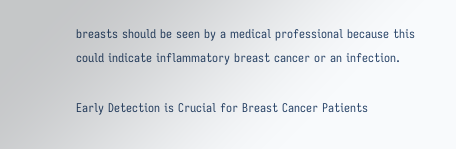breasts should be seen by a medical professional because this could indicate inflammatory breast cancer or an infection.

Early Detection is Crucial for Breast Cancer Patients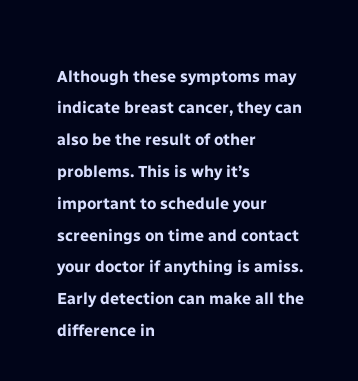Although these symptoms may indicate breast cancer, they can also be the result of other problems. This is why it’s important to schedule your screenings on time and contact your doctor if anything is amiss. Early detection can make all the difference in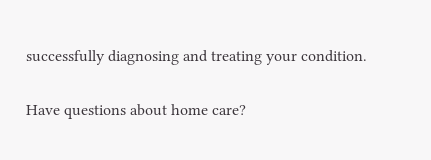successfully diagnosing and treating your condition.

Have questions about home care?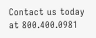Contact us today at 800.400.0981